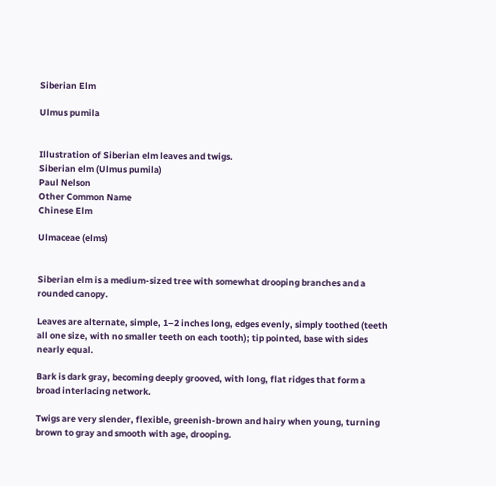Siberian Elm

Ulmus pumila


Illustration of Siberian elm leaves and twigs.
Siberian elm (Ulmus pumila)
Paul Nelson
Other Common Name
Chinese Elm

Ulmaceae (elms)


Siberian elm is a medium-sized tree with somewhat drooping branches and a rounded canopy.

Leaves are alternate, simple, 1–2 inches long, edges evenly, simply toothed (teeth all one size, with no smaller teeth on each tooth); tip pointed, base with sides nearly equal.

Bark is dark gray, becoming deeply grooved, with long, flat ridges that form a broad interlacing network.

Twigs are very slender, flexible, greenish-brown and hairy when young, turning brown to gray and smooth with age, drooping.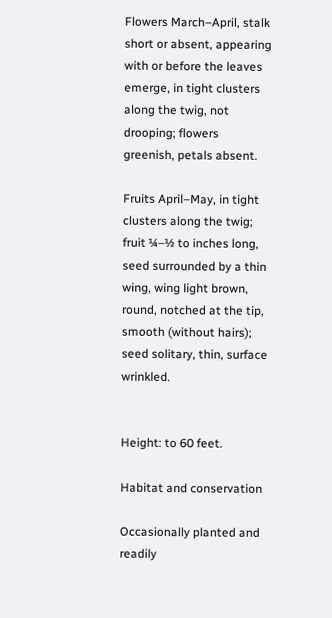Flowers March–April, stalk short or absent, appearing with or before the leaves emerge, in tight clusters along the twig, not drooping; flowers greenish, petals absent.

Fruits April–May, in tight clusters along the twig; fruit ¼–½ to inches long, seed surrounded by a thin wing, wing light brown, round, notched at the tip, smooth (without hairs); seed solitary, thin, surface wrinkled.


Height: to 60 feet.

Habitat and conservation

Occasionally planted and readily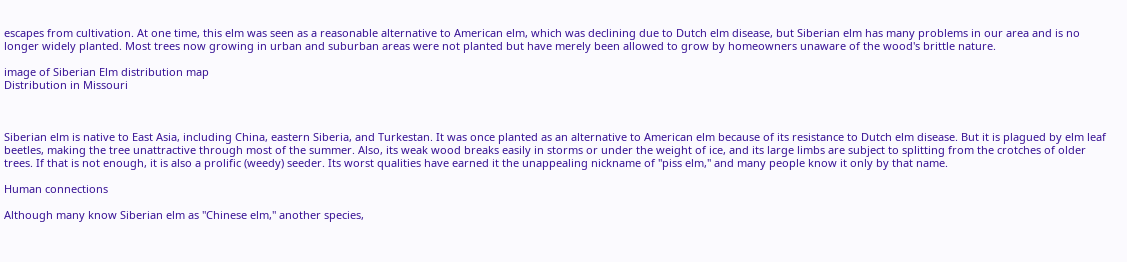escapes from cultivation. At one time, this elm was seen as a reasonable alternative to American elm, which was declining due to Dutch elm disease, but Siberian elm has many problems in our area and is no longer widely planted. Most trees now growing in urban and suburban areas were not planted but have merely been allowed to grow by homeowners unaware of the wood's brittle nature.

image of Siberian Elm distribution map
Distribution in Missouri



Siberian elm is native to East Asia, including China, eastern Siberia, and Turkestan. It was once planted as an alternative to American elm because of its resistance to Dutch elm disease. But it is plagued by elm leaf beetles, making the tree unattractive through most of the summer. Also, its weak wood breaks easily in storms or under the weight of ice, and its large limbs are subject to splitting from the crotches of older trees. If that is not enough, it is also a prolific (weedy) seeder. Its worst qualities have earned it the unappealing nickname of "piss elm," and many people know it only by that name.

Human connections

Although many know Siberian elm as "Chinese elm," another species,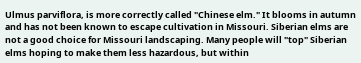Ulmus parviflora, is more correctly called "Chinese elm." It blooms in autumn and has not been known to escape cultivation in Missouri. Siberian elms are not a good choice for Missouri landscaping. Many people will "top" Siberian elms hoping to make them less hazardous, but within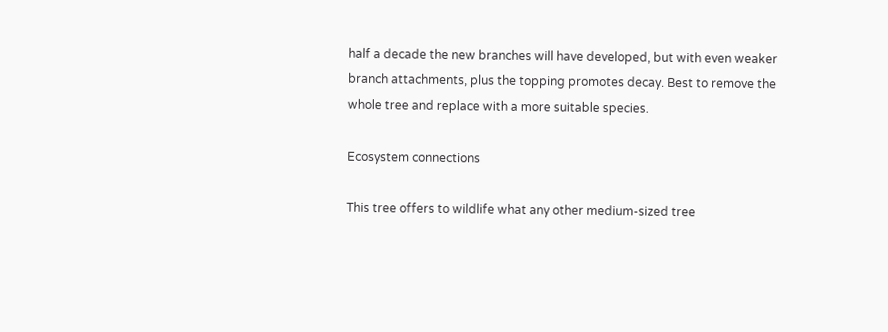half a decade the new branches will have developed, but with even weaker branch attachments, plus the topping promotes decay. Best to remove the whole tree and replace with a more suitable species.

Ecosystem connections

This tree offers to wildlife what any other medium-sized tree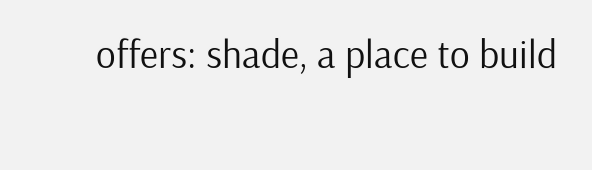offers: shade, a place to build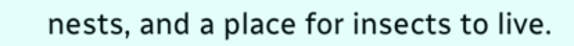nests, and a place for insects to live.